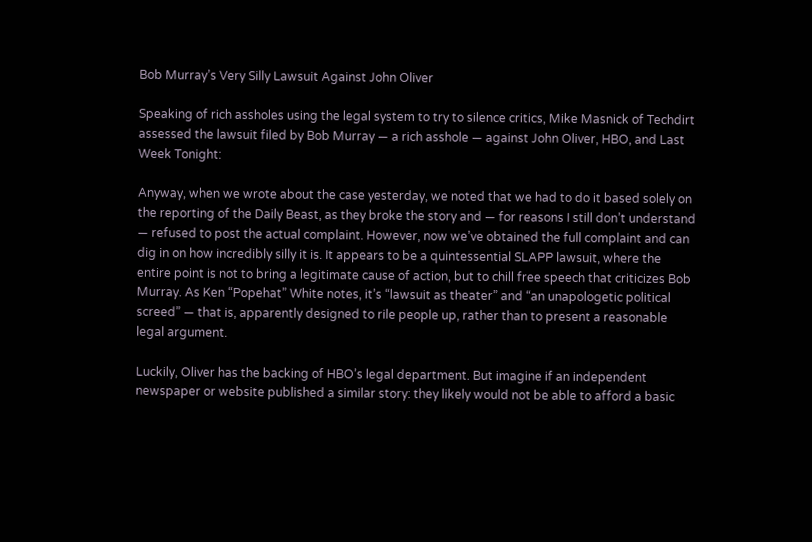Bob Murray’s Very Silly Lawsuit Against John Oliver

Speaking of rich assholes using the legal system to try to silence critics, Mike Masnick of Techdirt assessed the lawsuit filed by Bob Murray — a rich asshole — against John Oliver, HBO, and Last Week Tonight:

Anyway, when we wrote about the case yesterday, we noted that we had to do it based solely on the reporting of the Daily Beast, as they broke the story and — for reasons I still don’t understand — refused to post the actual complaint. However, now we’ve obtained the full complaint and can dig in on how incredibly silly it is. It appears to be a quintessential SLAPP lawsuit, where the entire point is not to bring a legitimate cause of action, but to chill free speech that criticizes Bob Murray. As Ken “Popehat” White notes, it’s “lawsuit as theater” and “an unapologetic political screed” — that is, apparently designed to rile people up, rather than to present a reasonable legal argument.

Luckily, Oliver has the backing of HBO’s legal department. But imagine if an independent newspaper or website published a similar story: they likely would not be able to afford a basic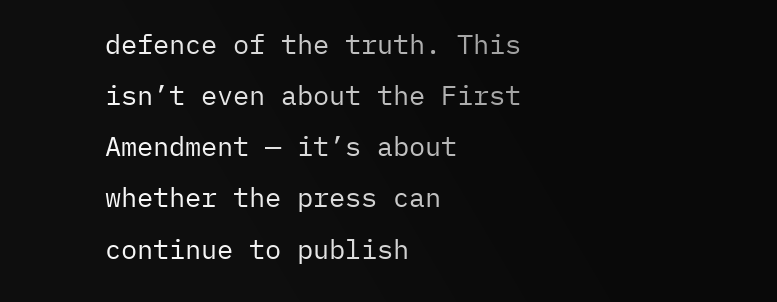defence of the truth. This isn’t even about the First Amendment — it’s about whether the press can continue to publish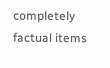completely factual items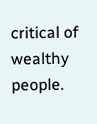critical of wealthy people.